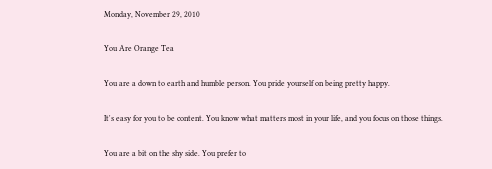Monday, November 29, 2010

You Are Orange Tea

You are a down to earth and humble person. You pride yourself on being pretty happy.

It's easy for you to be content. You know what matters most in your life, and you focus on those things.

You are a bit on the shy side. You prefer to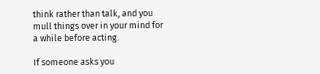think rather than talk, and you mull things over in your mind for a while before acting.

If someone asks you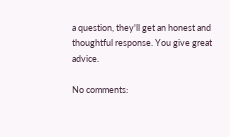a question, they'll get an honest and thoughtful response. You give great advice.

No comments: